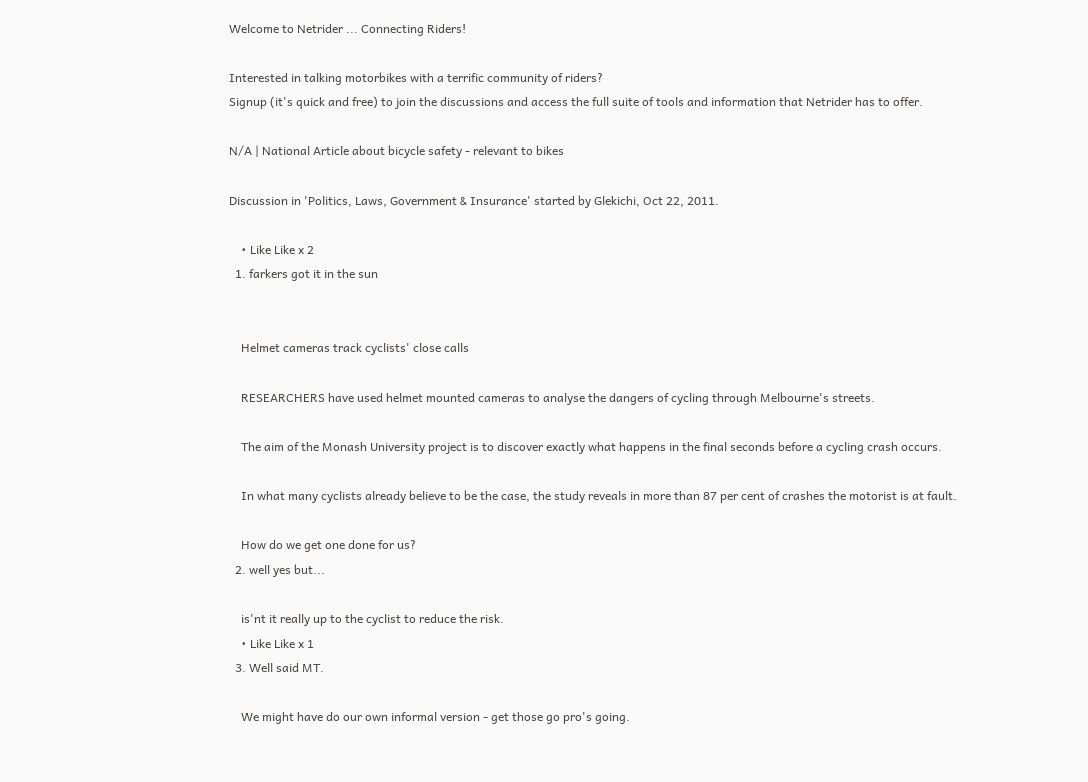Welcome to Netrider ... Connecting Riders!

Interested in talking motorbikes with a terrific community of riders?
Signup (it's quick and free) to join the discussions and access the full suite of tools and information that Netrider has to offer.

N/A | National Article about bicycle safety - relevant to bikes

Discussion in 'Politics, Laws, Government & Insurance' started by Glekichi, Oct 22, 2011.

    • Like Like x 2
  1. farkers got it in the sun


    Helmet cameras track cyclists' close calls

    RESEARCHERS have used helmet mounted cameras to analyse the dangers of cycling through Melbourne's streets.

    The aim of the Monash University project is to discover exactly what happens in the final seconds before a cycling crash occurs.

    In what many cyclists already believe to be the case, the study reveals in more than 87 per cent of crashes the motorist is at fault.

    How do we get one done for us?
  2. well yes but...

    is'nt it really up to the cyclist to reduce the risk.
    • Like Like x 1
  3. Well said MT.

    We might have do our own informal version - get those go pro's going.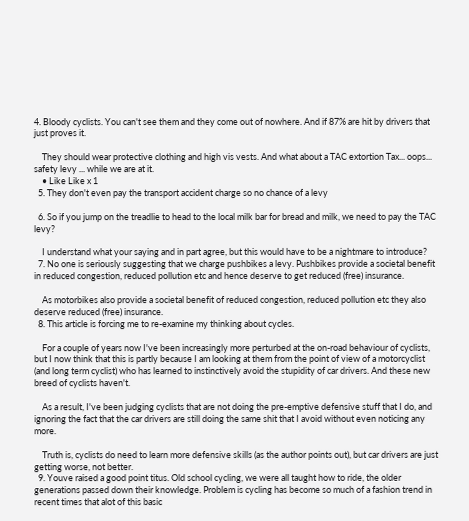4. Bloody cyclists. You can't see them and they come out of nowhere. And if 87% are hit by drivers that just proves it.

    They should wear protective clothing and high vis vests. And what about a TAC extortion Tax... oops... safety levy ... while we are at it.
    • Like Like x 1
  5. They don't even pay the transport accident charge so no chance of a levy

  6. So if you jump on the treadlie to head to the local milk bar for bread and milk, we need to pay the TAC levy?

    I understand what your saying and in part agree, but this would have to be a nightmare to introduce?
  7. No one is seriously suggesting that we charge pushbikes a levy. Pushbikes provide a societal benefit in reduced congestion, reduced pollution etc and hence deserve to get reduced (free) insurance.

    As motorbikes also provide a societal benefit of reduced congestion, reduced pollution etc they also deserve reduced (free) insurance.
  8. This article is forcing me to re-examine my thinking about cycles.

    For a couple of years now I've been increasingly more perturbed at the on-road behaviour of cyclists, but I now think that this is partly because I am looking at them from the point of view of a motorcyclist (and long term cyclist) who has learned to instinctively avoid the stupidity of car drivers. And these new breed of cyclists haven't.

    As a result, I've been judging cyclists that are not doing the pre-emptive defensive stuff that I do, and ignoring the fact that the car drivers are still doing the same shit that I avoid without even noticing any more.

    Truth is, cyclists do need to learn more defensive skills (as the author points out), but car drivers are just getting worse, not better.
  9. Youve raised a good point titus. Old school cycling, we were all taught how to ride, the older generations passed down their knowledge. Problem is cycling has become so much of a fashion trend in recent times that alot of this basic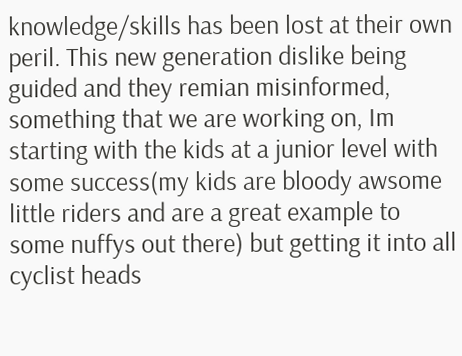knowledge/skills has been lost at their own peril. This new generation dislike being guided and they remian misinformed, something that we are working on, Im starting with the kids at a junior level with some success(my kids are bloody awsome little riders and are a great example to some nuffys out there) but getting it into all cyclist heads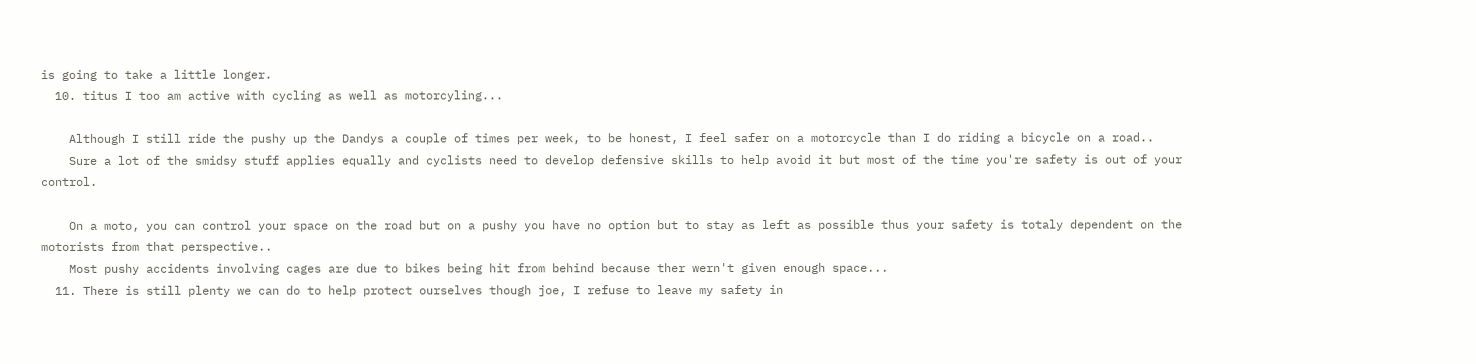is going to take a little longer.
  10. titus I too am active with cycling as well as motorcyling...

    Although I still ride the pushy up the Dandys a couple of times per week, to be honest, I feel safer on a motorcycle than I do riding a bicycle on a road..
    Sure a lot of the smidsy stuff applies equally and cyclists need to develop defensive skills to help avoid it but most of the time you're safety is out of your control.

    On a moto, you can control your space on the road but on a pushy you have no option but to stay as left as possible thus your safety is totaly dependent on the motorists from that perspective..
    Most pushy accidents involving cages are due to bikes being hit from behind because ther wern't given enough space...
  11. There is still plenty we can do to help protect ourselves though joe, I refuse to leave my safety in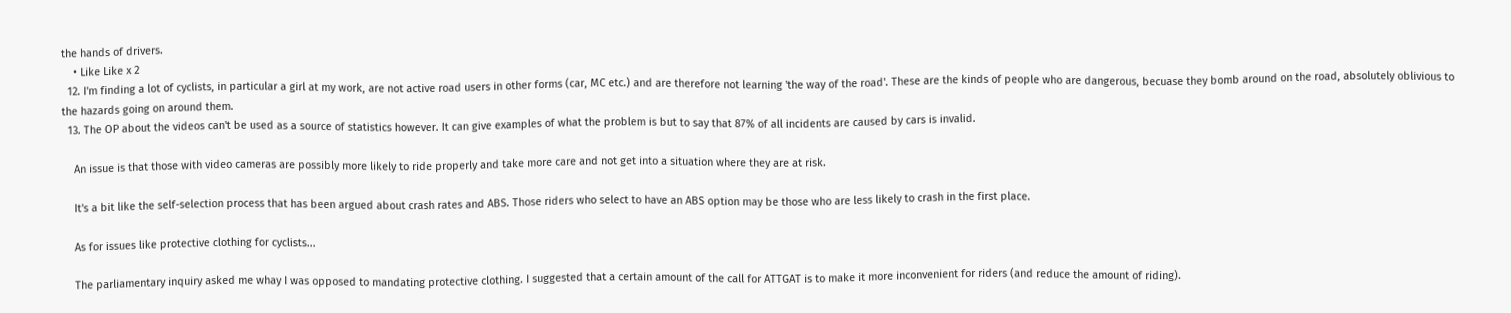the hands of drivers.
    • Like Like x 2
  12. I'm finding a lot of cyclists, in particular a girl at my work, are not active road users in other forms (car, MC etc.) and are therefore not learning 'the way of the road'. These are the kinds of people who are dangerous, becuase they bomb around on the road, absolutely oblivious to the hazards going on around them.
  13. The OP about the videos can't be used as a source of statistics however. It can give examples of what the problem is but to say that 87% of all incidents are caused by cars is invalid.

    An issue is that those with video cameras are possibly more likely to ride properly and take more care and not get into a situation where they are at risk.

    It's a bit like the self-selection process that has been argued about crash rates and ABS. Those riders who select to have an ABS option may be those who are less likely to crash in the first place.

    As for issues like protective clothing for cyclists...

    The parliamentary inquiry asked me whay I was opposed to mandating protective clothing. I suggested that a certain amount of the call for ATTGAT is to make it more inconvenient for riders (and reduce the amount of riding).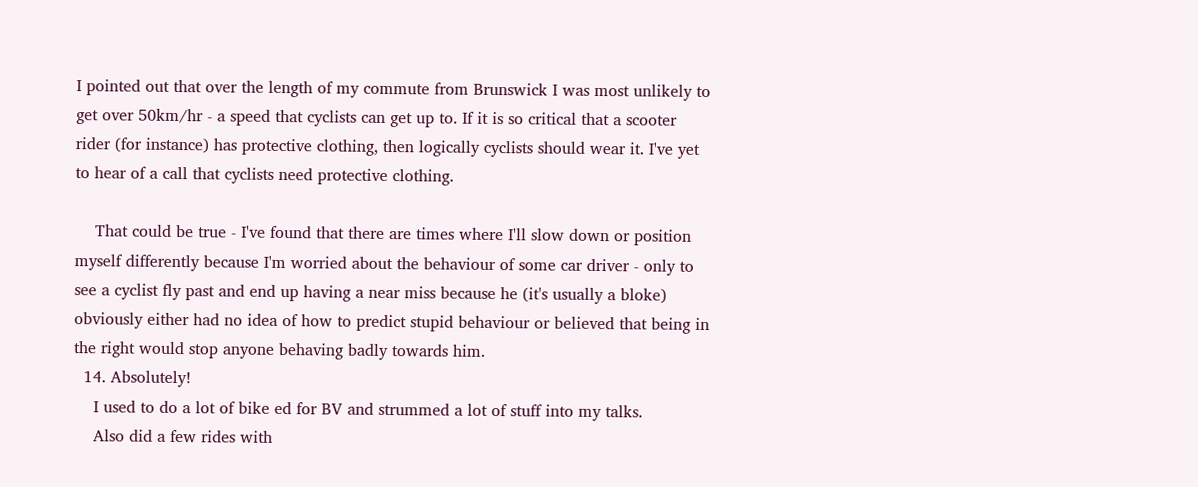I pointed out that over the length of my commute from Brunswick I was most unlikely to get over 50km/hr - a speed that cyclists can get up to. If it is so critical that a scooter rider (for instance) has protective clothing, then logically cyclists should wear it. I've yet to hear of a call that cyclists need protective clothing.

    That could be true - I've found that there are times where I'll slow down or position myself differently because I'm worried about the behaviour of some car driver - only to see a cyclist fly past and end up having a near miss because he (it's usually a bloke) obviously either had no idea of how to predict stupid behaviour or believed that being in the right would stop anyone behaving badly towards him.
  14. Absolutely!
    I used to do a lot of bike ed for BV and strummed a lot of stuff into my talks.
    Also did a few rides with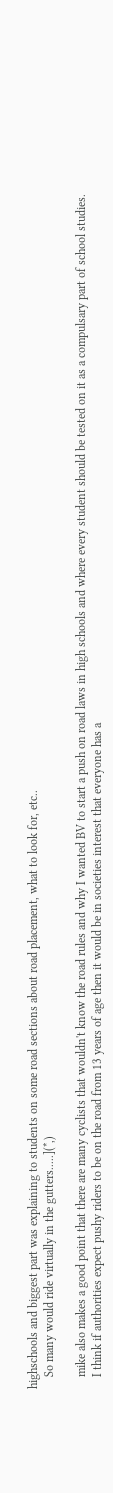highschools and biggest part was explaining to students on some road sections about road placement, what to look for, etc..
    So many would ride virtually in the gutters.....](*,)

    mike also makes a good point that there are many cyclists that wouldn't know the road rules and why I wanted BV to start a push on road laws in high schools and where every student should be tested on it as a compulsary part of school studies.
    I think if authorities expect pushy riders to be on the road from 13 years of age then it would be in societies interest that everyone has a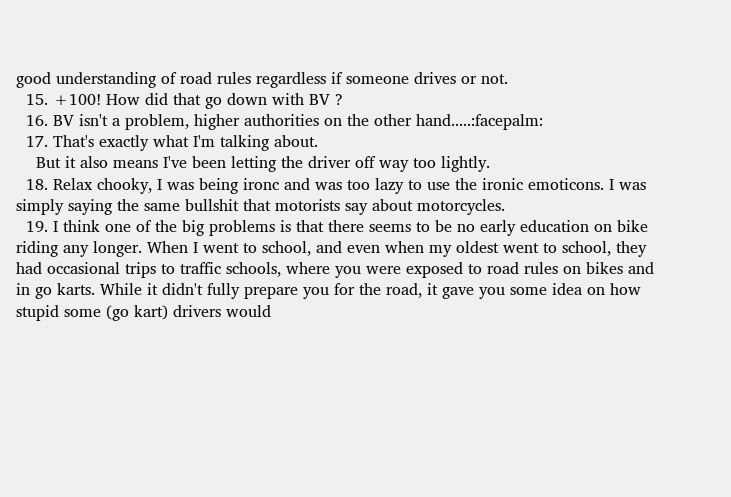good understanding of road rules regardless if someone drives or not.
  15. +100! How did that go down with BV ?
  16. BV isn't a problem, higher authorities on the other hand.....:facepalm:
  17. That's exactly what I'm talking about.
    But it also means I've been letting the driver off way too lightly.
  18. Relax chooky, I was being ironc and was too lazy to use the ironic emoticons. I was simply saying the same bullshit that motorists say about motorcycles.
  19. I think one of the big problems is that there seems to be no early education on bike riding any longer. When I went to school, and even when my oldest went to school, they had occasional trips to traffic schools, where you were exposed to road rules on bikes and in go karts. While it didn't fully prepare you for the road, it gave you some idea on how stupid some (go kart) drivers would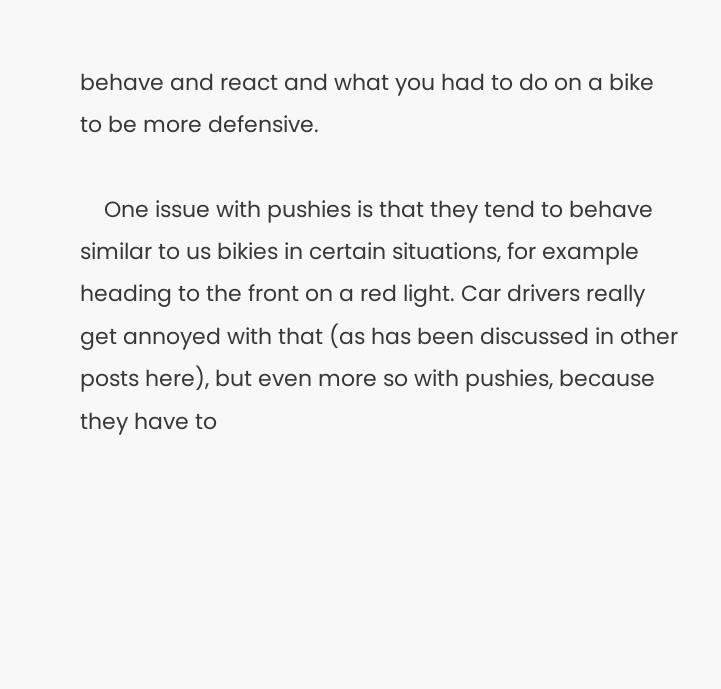behave and react and what you had to do on a bike to be more defensive.

    One issue with pushies is that they tend to behave similar to us bikies in certain situations, for example heading to the front on a red light. Car drivers really get annoyed with that (as has been discussed in other posts here), but even more so with pushies, because they have to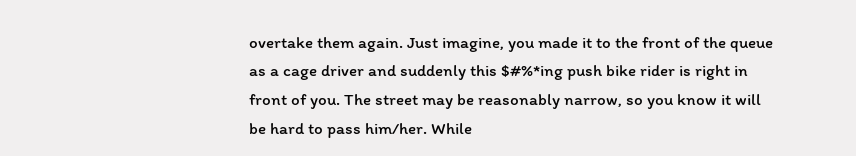overtake them again. Just imagine, you made it to the front of the queue as a cage driver and suddenly this $#%*ing push bike rider is right in front of you. The street may be reasonably narrow, so you know it will be hard to pass him/her. While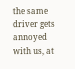the same driver gets annoyed with us, at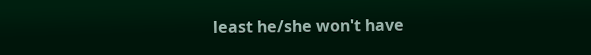least he/she won't have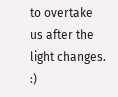to overtake us after the light changes. :)